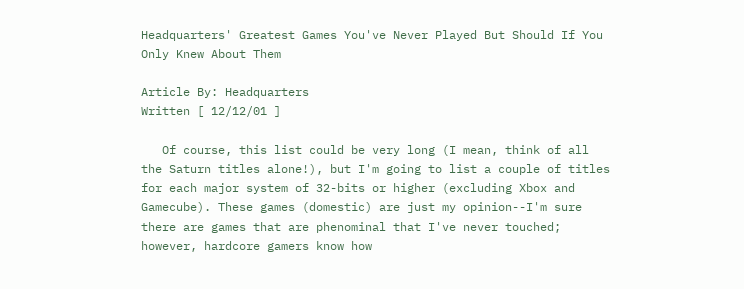Headquarters' Greatest Games You've Never Played But Should If You Only Knew About Them

Article By: Headquarters
Written [ 12/12/01 ]

   Of course, this list could be very long (I mean, think of all the Saturn titles alone!), but I'm going to list a couple of titles for each major system of 32-bits or higher (excluding Xbox and Gamecube). These games (domestic) are just my opinion--I'm sure there are games that are phenominal that I've never touched; however, hardcore gamers know how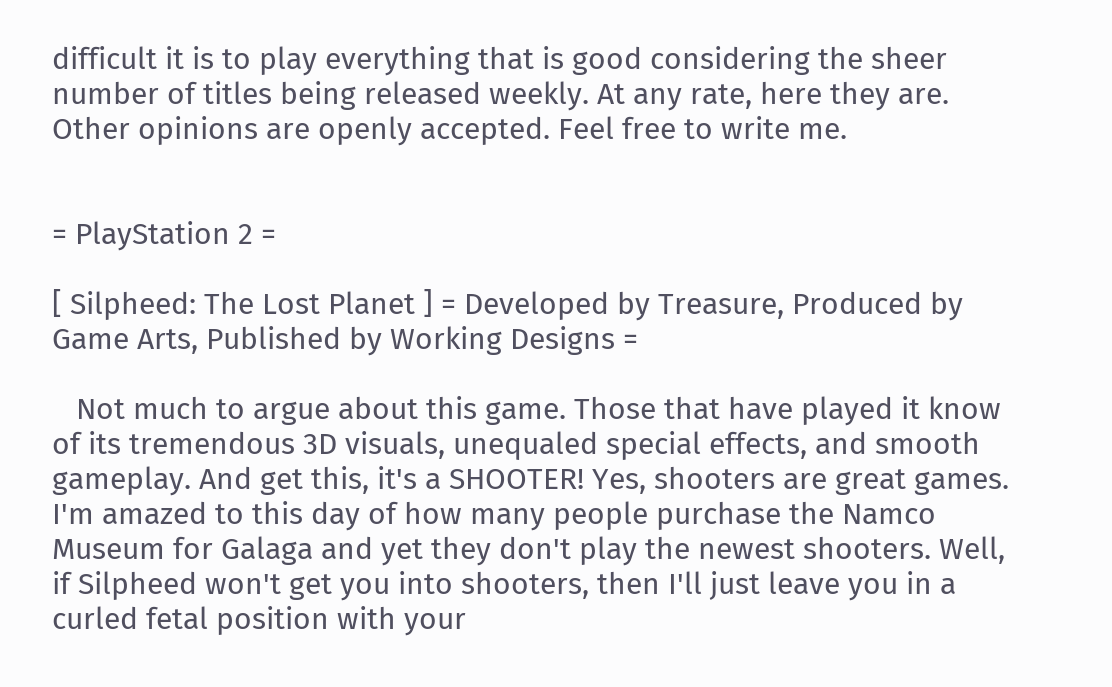difficult it is to play everything that is good considering the sheer number of titles being released weekly. At any rate, here they are. Other opinions are openly accepted. Feel free to write me.


= PlayStation 2 =

[ Silpheed: The Lost Planet ] = Developed by Treasure, Produced by Game Arts, Published by Working Designs =

   Not much to argue about this game. Those that have played it know of its tremendous 3D visuals, unequaled special effects, and smooth gameplay. And get this, it's a SHOOTER! Yes, shooters are great games. I'm amazed to this day of how many people purchase the Namco Museum for Galaga and yet they don't play the newest shooters. Well, if Silpheed won't get you into shooters, then I'll just leave you in a curled fetal position with your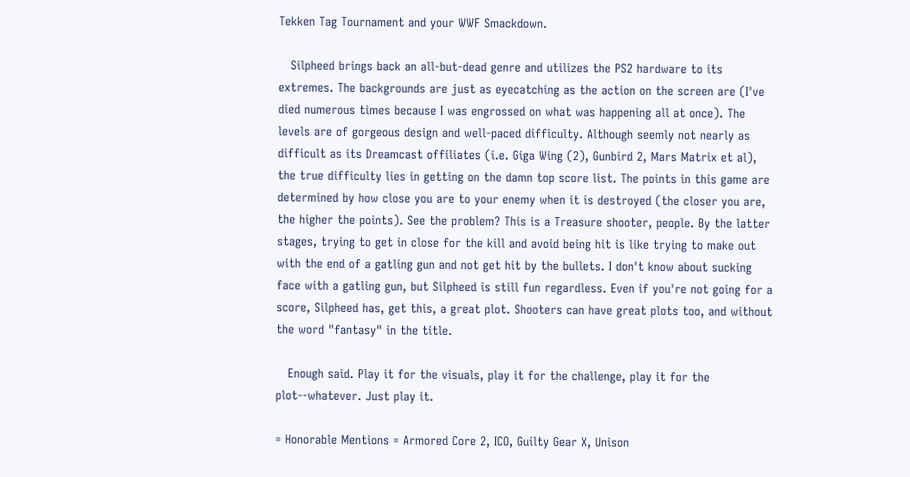Tekken Tag Tournament and your WWF Smackdown.

   Silpheed brings back an all-but-dead genre and utilizes the PS2 hardware to its extremes. The backgrounds are just as eyecatching as the action on the screen are (I've died numerous times because I was engrossed on what was happening all at once). The levels are of gorgeous design and well-paced difficulty. Although seemly not nearly as difficult as its Dreamcast offiliates (i.e. Giga Wing (2), Gunbird 2, Mars Matrix et al), the true difficulty lies in getting on the damn top score list. The points in this game are determined by how close you are to your enemy when it is destroyed (the closer you are, the higher the points). See the problem? This is a Treasure shooter, people. By the latter stages, trying to get in close for the kill and avoid being hit is like trying to make out with the end of a gatling gun and not get hit by the bullets. I don't know about sucking face with a gatling gun, but Silpheed is still fun regardless. Even if you're not going for a score, Silpheed has, get this, a great plot. Shooters can have great plots too, and without the word "fantasy" in the title.

   Enough said. Play it for the visuals, play it for the challenge, play it for the plot--whatever. Just play it.

= Honorable Mentions = Armored Core 2, ICO, Guilty Gear X, Unison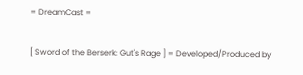= DreamCast =

[ Sword of the Berserk: Gut's Rage ] = Developed/Produced by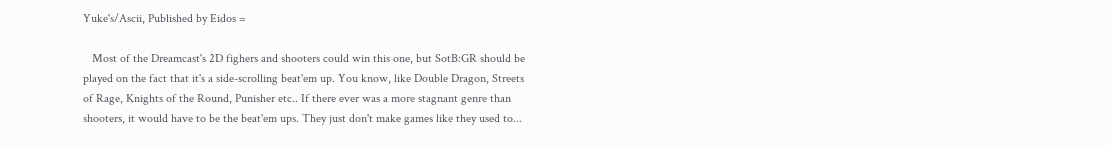Yuke's/Ascii, Published by Eidos =

   Most of the Dreamcast's 2D fighers and shooters could win this one, but SotB:GR should be played on the fact that it's a side-scrolling beat'em up. You know, like Double Dragon, Streets of Rage, Knights of the Round, Punisher etc.. If there ever was a more stagnant genre than shooters, it would have to be the beat'em ups. They just don't make games like they used to...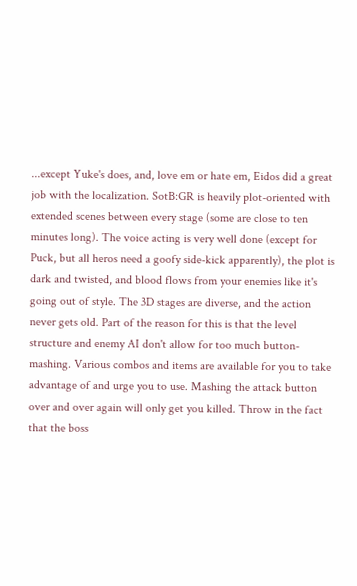...except Yuke's does, and, love em or hate em, Eidos did a great job with the localization. SotB:GR is heavily plot-oriented with extended scenes between every stage (some are close to ten minutes long). The voice acting is very well done (except for Puck, but all heros need a goofy side-kick apparently), the plot is dark and twisted, and blood flows from your enemies like it's going out of style. The 3D stages are diverse, and the action never gets old. Part of the reason for this is that the level structure and enemy AI don't allow for too much button-mashing. Various combos and items are available for you to take advantage of and urge you to use. Mashing the attack button over and over again will only get you killed. Throw in the fact that the boss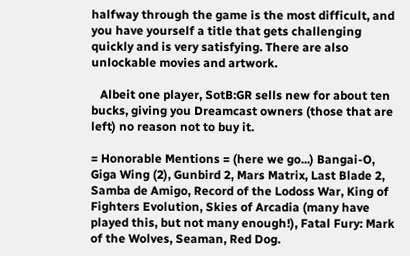halfway through the game is the most difficult, and you have yourself a title that gets challenging quickly and is very satisfying. There are also unlockable movies and artwork.

   Albeit one player, SotB:GR sells new for about ten bucks, giving you Dreamcast owners (those that are left) no reason not to buy it.

= Honorable Mentions = (here we go...) Bangai-O, Giga Wing (2), Gunbird 2, Mars Matrix, Last Blade 2, Samba de Amigo, Record of the Lodoss War, King of Fighters Evolution, Skies of Arcadia (many have played this, but not many enough!), Fatal Fury: Mark of the Wolves, Seaman, Red Dog.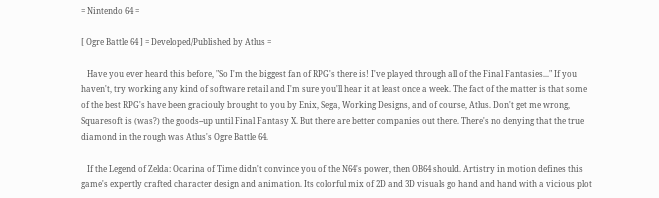= Nintendo 64 =

[ Ogre Battle 64 ] = Developed/Published by Atlus =

   Have you ever heard this before, "So I'm the biggest fan of RPG's there is! I've played through all of the Final Fantasies..." If you haven't, try working any kind of software retail and I'm sure you'll hear it at least once a week. The fact of the matter is that some of the best RPG's have been graciouly brought to you by Enix, Sega, Working Designs, and of course, Atlus. Don't get me wrong, Squaresoft is (was?) the goods--up until Final Fantasy X. But there are better companies out there. There's no denying that the true diamond in the rough was Atlus's Ogre Battle 64.

   If the Legend of Zelda: Ocarina of Time didn't convince you of the N64's power, then OB64 should. Artistry in motion defines this game's expertly crafted character design and animation. Its colorful mix of 2D and 3D visuals go hand and hand with a vicious plot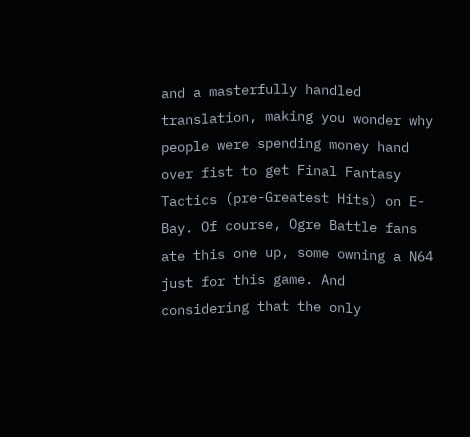and a masterfully handled translation, making you wonder why people were spending money hand over fist to get Final Fantasy Tactics (pre-Greatest Hits) on E-Bay. Of course, Ogre Battle fans ate this one up, some owning a N64 just for this game. And considering that the only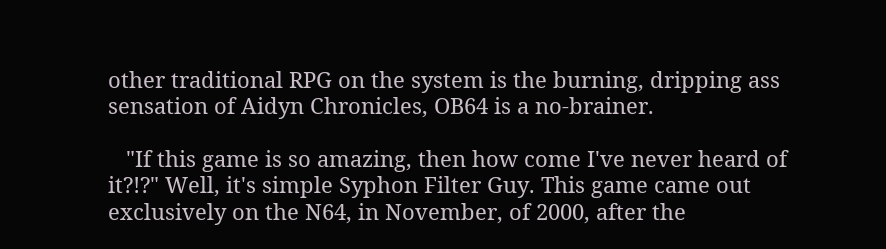other traditional RPG on the system is the burning, dripping ass sensation of Aidyn Chronicles, OB64 is a no-brainer.

   "If this game is so amazing, then how come I've never heard of it?!?" Well, it's simple Syphon Filter Guy. This game came out exclusively on the N64, in November, of 2000, after the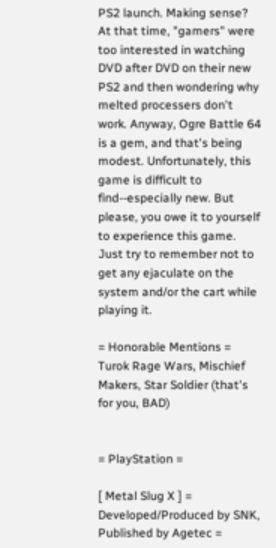PS2 launch. Making sense? At that time, "gamers" were too interested in watching DVD after DVD on their new PS2 and then wondering why melted processers don't work. Anyway, Ogre Battle 64 is a gem, and that's being modest. Unfortunately, this game is difficult to find--especially new. But please, you owe it to yourself to experience this game. Just try to remember not to get any ejaculate on the system and/or the cart while playing it.

= Honorable Mentions = Turok Rage Wars, Mischief Makers, Star Soldier (that's for you, BAD)


= PlayStation =

[ Metal Slug X ] = Developed/Produced by SNK, Published by Agetec =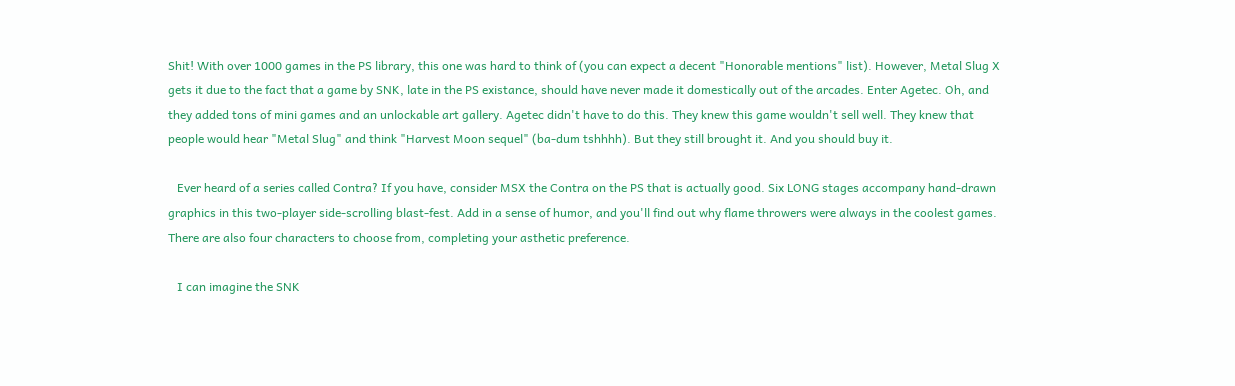Shit! With over 1000 games in the PS library, this one was hard to think of (you can expect a decent "Honorable mentions" list). However, Metal Slug X gets it due to the fact that a game by SNK, late in the PS existance, should have never made it domestically out of the arcades. Enter Agetec. Oh, and they added tons of mini games and an unlockable art gallery. Agetec didn't have to do this. They knew this game wouldn't sell well. They knew that people would hear "Metal Slug" and think "Harvest Moon sequel" (ba-dum tshhhh). But they still brought it. And you should buy it.

   Ever heard of a series called Contra? If you have, consider MSX the Contra on the PS that is actually good. Six LONG stages accompany hand-drawn graphics in this two-player side-scrolling blast-fest. Add in a sense of humor, and you'll find out why flame throwers were always in the coolest games. There are also four characters to choose from, completing your asthetic preference.

   I can imagine the SNK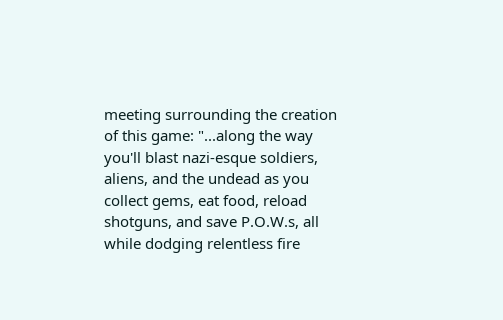meeting surrounding the creation of this game: "...along the way you'll blast nazi-esque soldiers, aliens, and the undead as you collect gems, eat food, reload shotguns, and save P.O.W.s, all while dodging relentless fire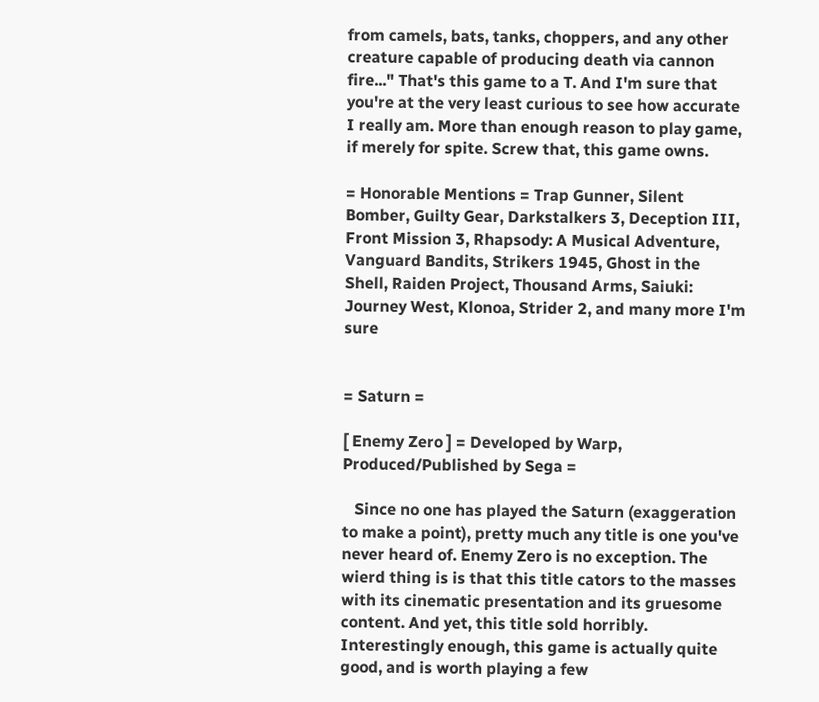from camels, bats, tanks, choppers, and any other creature capable of producing death via cannon fire..." That's this game to a T. And I'm sure that you're at the very least curious to see how accurate I really am. More than enough reason to play game, if merely for spite. Screw that, this game owns.

= Honorable Mentions = Trap Gunner, Silent Bomber, Guilty Gear, Darkstalkers 3, Deception III, Front Mission 3, Rhapsody: A Musical Adventure, Vanguard Bandits, Strikers 1945, Ghost in the Shell, Raiden Project, Thousand Arms, Saiuki: Journey West, Klonoa, Strider 2, and many more I'm sure


= Saturn =

[ Enemy Zero ] = Developed by Warp, Produced/Published by Sega =

   Since no one has played the Saturn (exaggeration to make a point), pretty much any title is one you've never heard of. Enemy Zero is no exception. The wierd thing is is that this title cators to the masses with its cinematic presentation and its gruesome content. And yet, this title sold horribly. Interestingly enough, this game is actually quite good, and is worth playing a few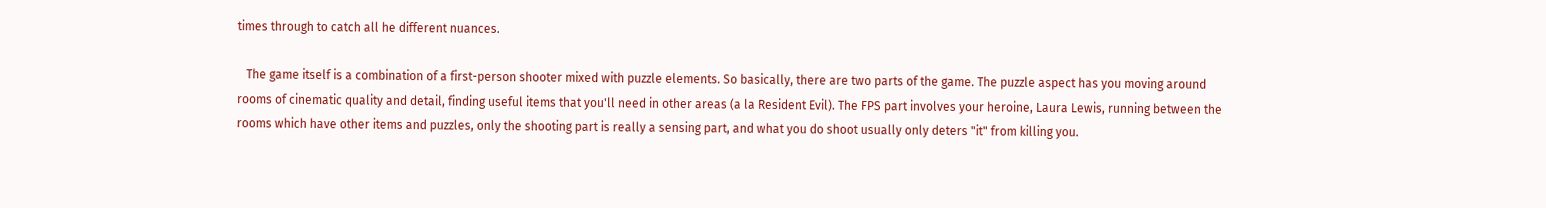times through to catch all he different nuances.

   The game itself is a combination of a first-person shooter mixed with puzzle elements. So basically, there are two parts of the game. The puzzle aspect has you moving around rooms of cinematic quality and detail, finding useful items that you'll need in other areas (a la Resident Evil). The FPS part involves your heroine, Laura Lewis, running between the rooms which have other items and puzzles, only the shooting part is really a sensing part, and what you do shoot usually only deters "it" from killing you.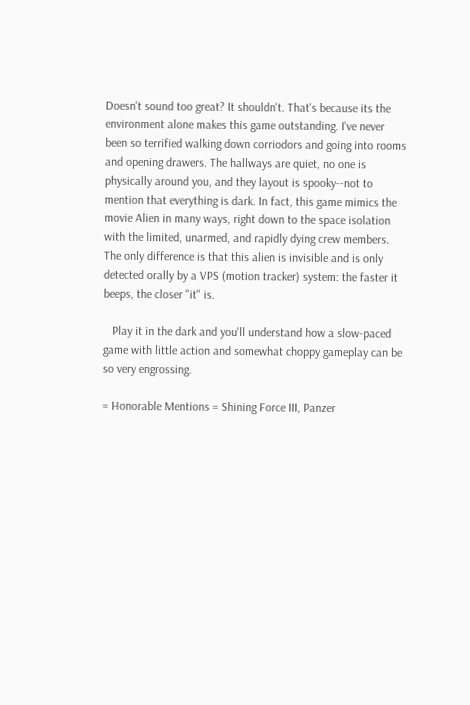Doesn't sound too great? It shouldn't. That's because its the environment alone makes this game outstanding. I've never been so terrified walking down corriodors and going into rooms and opening drawers. The hallways are quiet, no one is physically around you, and they layout is spooky--not to mention that everything is dark. In fact, this game mimics the movie Alien in many ways, right down to the space isolation with the limited, unarmed, and rapidly dying crew members. The only difference is that this alien is invisible and is only detected orally by a VPS (motion tracker) system: the faster it beeps, the closer "it" is.

   Play it in the dark and you'll understand how a slow-paced game with little action and somewhat choppy gameplay can be so very engrossing.

= Honorable Mentions = Shining Force III, Panzer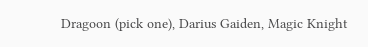Dragoon (pick one), Darius Gaiden, Magic Knight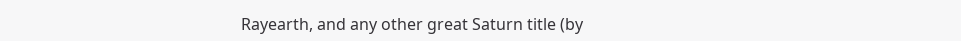Rayearth, and any other great Saturn title (by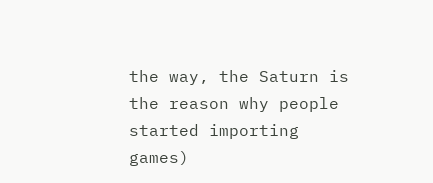the way, the Saturn is the reason why people started importing games)